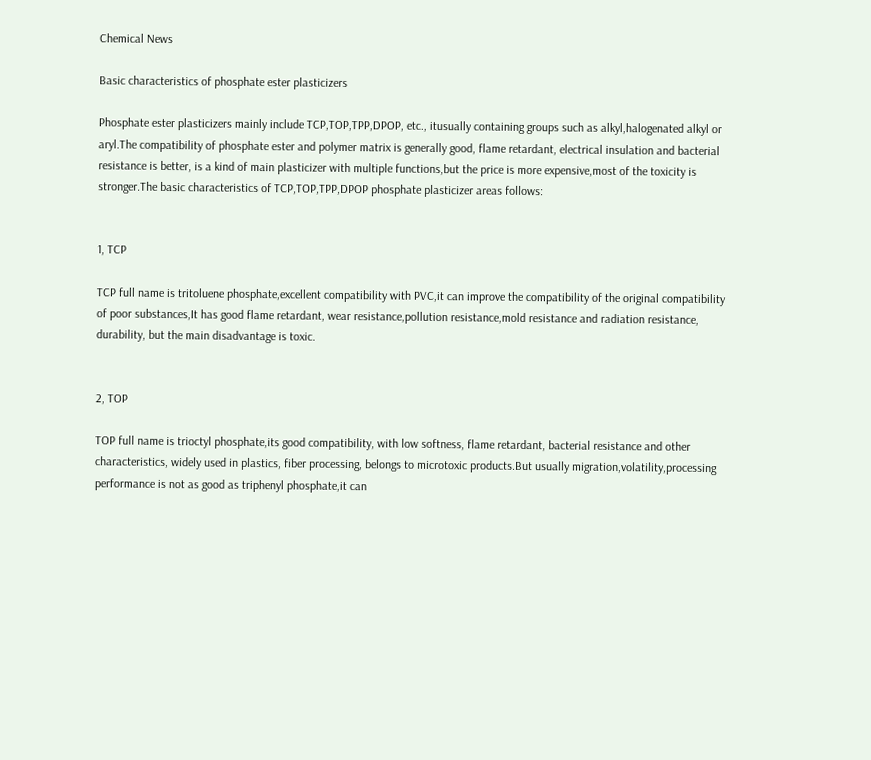Chemical News

Basic characteristics of phosphate ester plasticizers

Phosphate ester plasticizers mainly include TCP,TOP,TPP,DPOP, etc., itusually containing groups such as alkyl,halogenated alkyl or aryl.The compatibility of phosphate ester and polymer matrix is generally good, flame retardant, electrical insulation and bacterial resistance is better, is a kind of main plasticizer with multiple functions,but the price is more expensive,most of the toxicity is stronger.The basic characteristics of TCP,TOP,TPP,DPOP phosphate plasticizer areas follows:


1, TCP

TCP full name is tritoluene phosphate,excellent compatibility with PVC,it can improve the compatibility of the original compatibility of poor substances,It has good flame retardant, wear resistance,pollution resistance,mold resistance and radiation resistance, durability, but the main disadvantage is toxic.


2, TOP

TOP full name is trioctyl phosphate,its good compatibility, with low softness, flame retardant, bacterial resistance and other characteristics, widely used in plastics, fiber processing, belongs to microtoxic products.But usually migration,volatility,processing performance is not as good as triphenyl phosphate,it can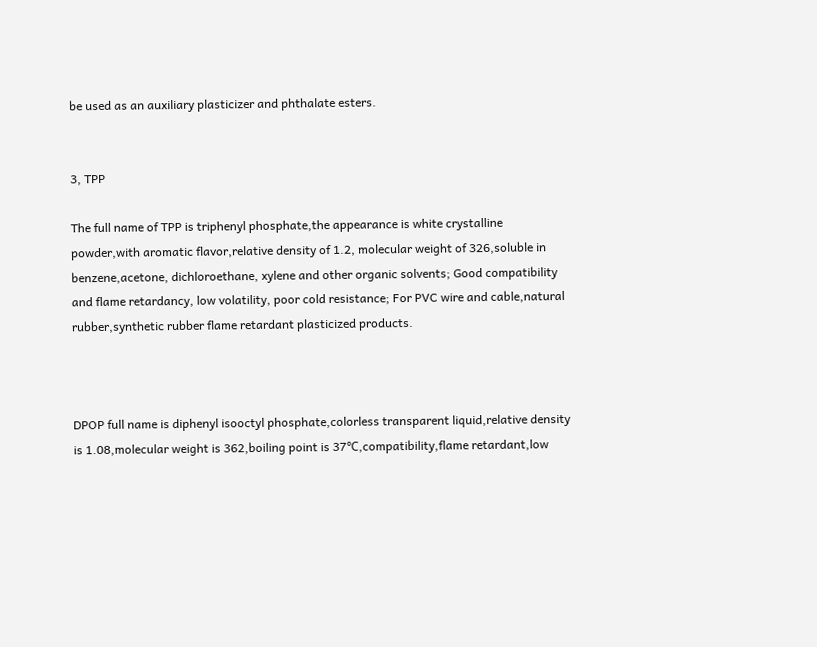be used as an auxiliary plasticizer and phthalate esters.


3, TPP

The full name of TPP is triphenyl phosphate,the appearance is white crystalline powder,with aromatic flavor,relative density of 1.2, molecular weight of 326,soluble in benzene,acetone, dichloroethane, xylene and other organic solvents; Good compatibility and flame retardancy, low volatility, poor cold resistance; For PVC wire and cable,natural rubber,synthetic rubber flame retardant plasticized products.



DPOP full name is diphenyl isooctyl phosphate,colorless transparent liquid,relative density is 1.08,molecular weight is 362,boiling point is 37℃,compatibility,flame retardant,low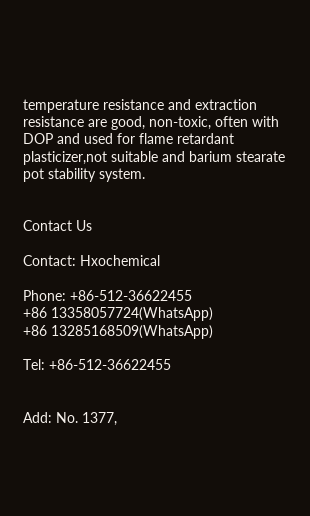temperature resistance and extraction resistance are good, non-toxic, often with DOP and used for flame retardant plasticizer,not suitable and barium stearate pot stability system.


Contact Us

Contact: Hxochemical

Phone: +86-512-36622455
+86 13358057724(WhatsApp)
+86 13285168509(WhatsApp)

Tel: +86-512-36622455


Add: No. 1377,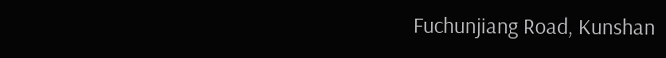Fuchunjiang Road, Kunshan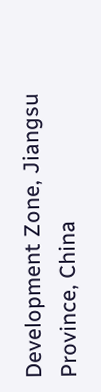Development Zone, Jiangsu Province, China